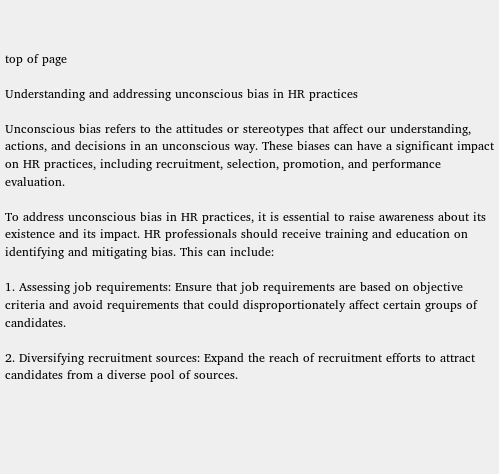top of page

Understanding and addressing unconscious bias in HR practices

Unconscious bias refers to the attitudes or stereotypes that affect our understanding, actions, and decisions in an unconscious way. These biases can have a significant impact on HR practices, including recruitment, selection, promotion, and performance evaluation.

To address unconscious bias in HR practices, it is essential to raise awareness about its existence and its impact. HR professionals should receive training and education on identifying and mitigating bias. This can include:

1. Assessing job requirements: Ensure that job requirements are based on objective criteria and avoid requirements that could disproportionately affect certain groups of candidates.

2. Diversifying recruitment sources: Expand the reach of recruitment efforts to attract candidates from a diverse pool of sources.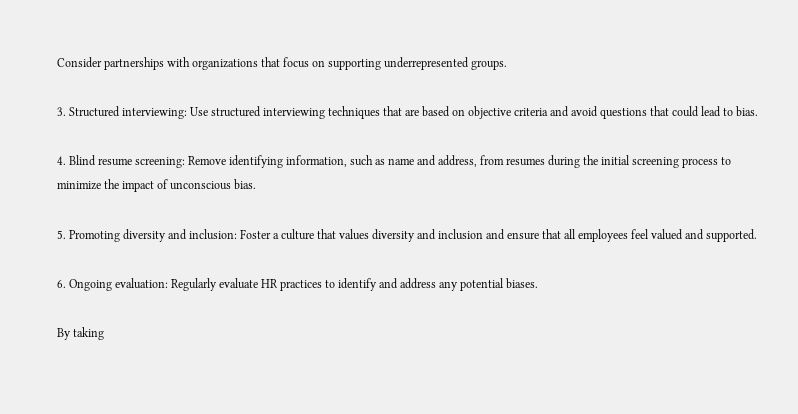Consider partnerships with organizations that focus on supporting underrepresented groups.

3. Structured interviewing: Use structured interviewing techniques that are based on objective criteria and avoid questions that could lead to bias.

4. Blind resume screening: Remove identifying information, such as name and address, from resumes during the initial screening process to minimize the impact of unconscious bias.

5. Promoting diversity and inclusion: Foster a culture that values diversity and inclusion and ensure that all employees feel valued and supported.

6. Ongoing evaluation: Regularly evaluate HR practices to identify and address any potential biases.

By taking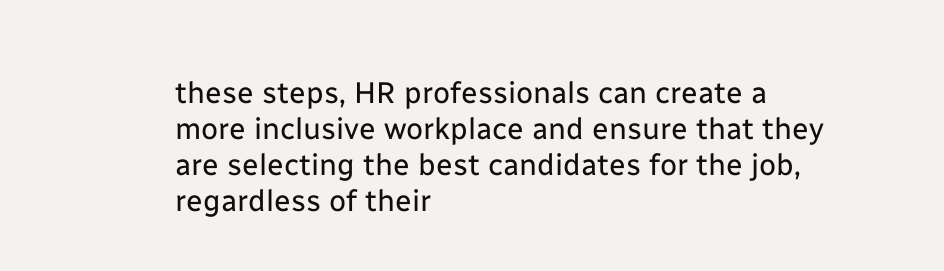these steps, HR professionals can create a more inclusive workplace and ensure that they are selecting the best candidates for the job, regardless of their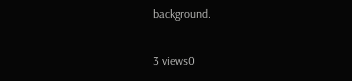background.

3 views0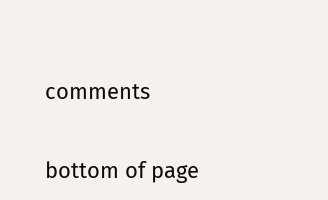comments


bottom of page